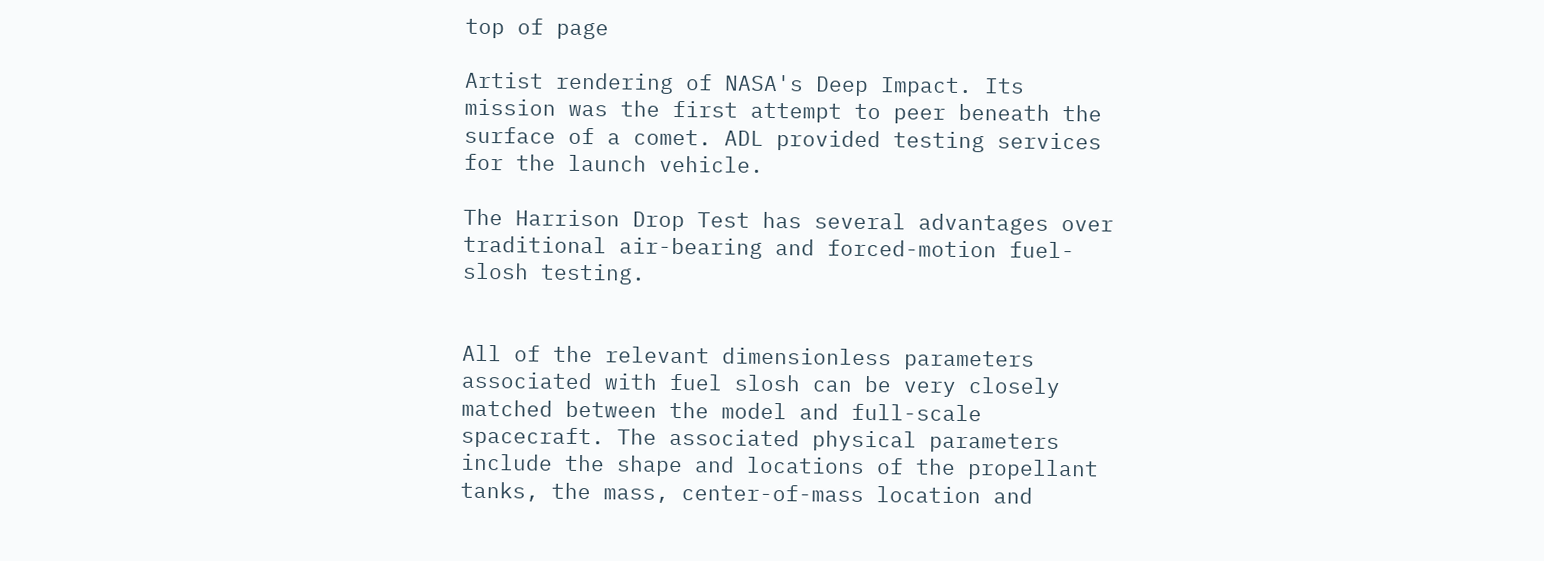top of page

Artist rendering of NASA's Deep Impact. Its mission was the first attempt to peer beneath the surface of a comet. ADL provided testing services for the launch vehicle.

The Harrison Drop Test has several advantages over traditional air-bearing and forced-motion fuel-slosh testing.


All of the relevant dimensionless parameters associated with fuel slosh can be very closely matched between the model and full-scale spacecraft. The associated physical parameters include the shape and locations of the propellant tanks, the mass, center-of-mass location and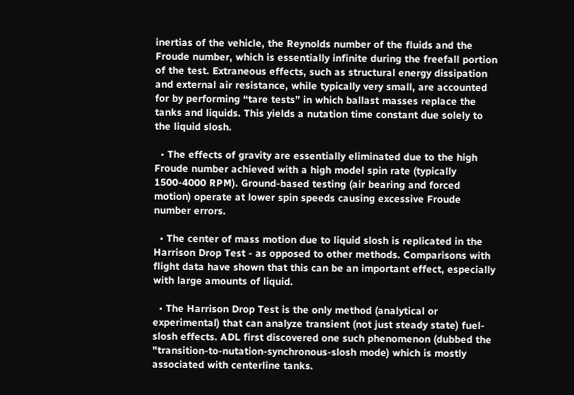inertias of the vehicle, the Reynolds number of the fluids and the Froude number, which is essentially infinite during the freefall portion of the test. Extraneous effects, such as structural energy dissipation and external air resistance, while typically very small, are accounted for by performing “tare tests” in which ballast masses replace the tanks and liquids. This yields a nutation time constant due solely to the liquid slosh.

  • The effects of gravity are essentially eliminated due to the high Froude number achieved with a high model spin rate (typically 1500-4000 RPM). Ground-based testing (air bearing and forced motion) operate at lower spin speeds causing excessive Froude number errors.

  • The center of mass motion due to liquid slosh is replicated in the Harrison Drop Test - as opposed to other methods. Comparisons with flight data have shown that this can be an important effect, especially with large amounts of liquid.

  • The Harrison Drop Test is the only method (analytical or experimental) that can analyze transient (not just steady state) fuel-slosh effects. ADL first discovered one such phenomenon (dubbed the "transition-to-nutation-synchronous-slosh mode) which is mostly associated with centerline tanks.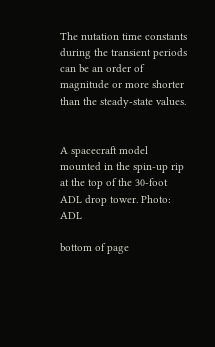The nutation time constants during the transient periods can be an order of magnitude or more shorter than the steady-state values.


A spacecraft model mounted in the spin-up rip at the top of the 30-foot ADL drop tower. Photo: ADL

bottom of page